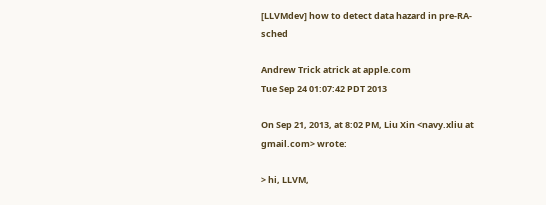[LLVMdev] how to detect data hazard in pre-RA-sched

Andrew Trick atrick at apple.com
Tue Sep 24 01:07:42 PDT 2013

On Sep 21, 2013, at 8:02 PM, Liu Xin <navy.xliu at gmail.com> wrote:

> hi, LLVM,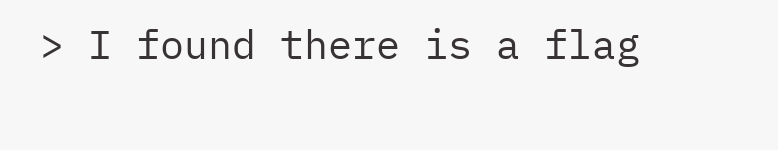> I found there is a flag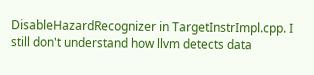DisableHazardRecognizer in TargetInstrImpl.cpp. I still don't understand how llvm detects data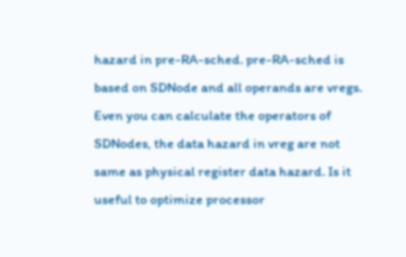hazard in pre-RA-sched. pre-RA-sched is based on SDNode and all operands are vregs. Even you can calculate the operators of SDNodes, the data hazard in vreg are not same as physical register data hazard. Is it useful to optimize processor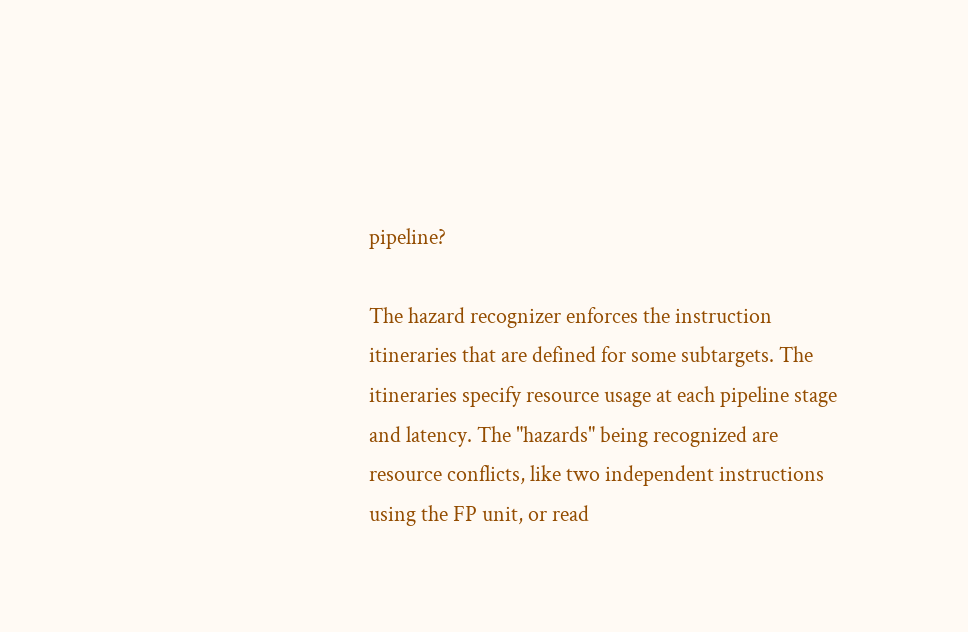pipeline?

The hazard recognizer enforces the instruction itineraries that are defined for some subtargets. The itineraries specify resource usage at each pipeline stage and latency. The "hazards" being recognized are resource conflicts, like two independent instructions using the FP unit, or read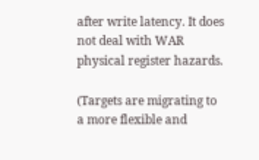after write latency. It does not deal with WAR physical register hazards.

(Targets are migrating to a more flexible and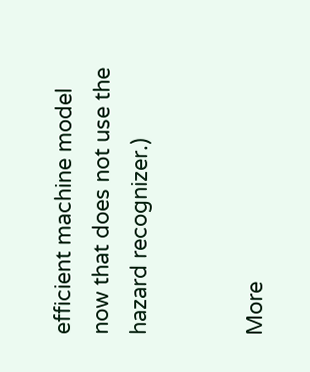efficient machine model now that does not use the hazard recognizer.)


More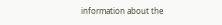information about the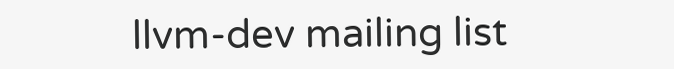llvm-dev mailing list